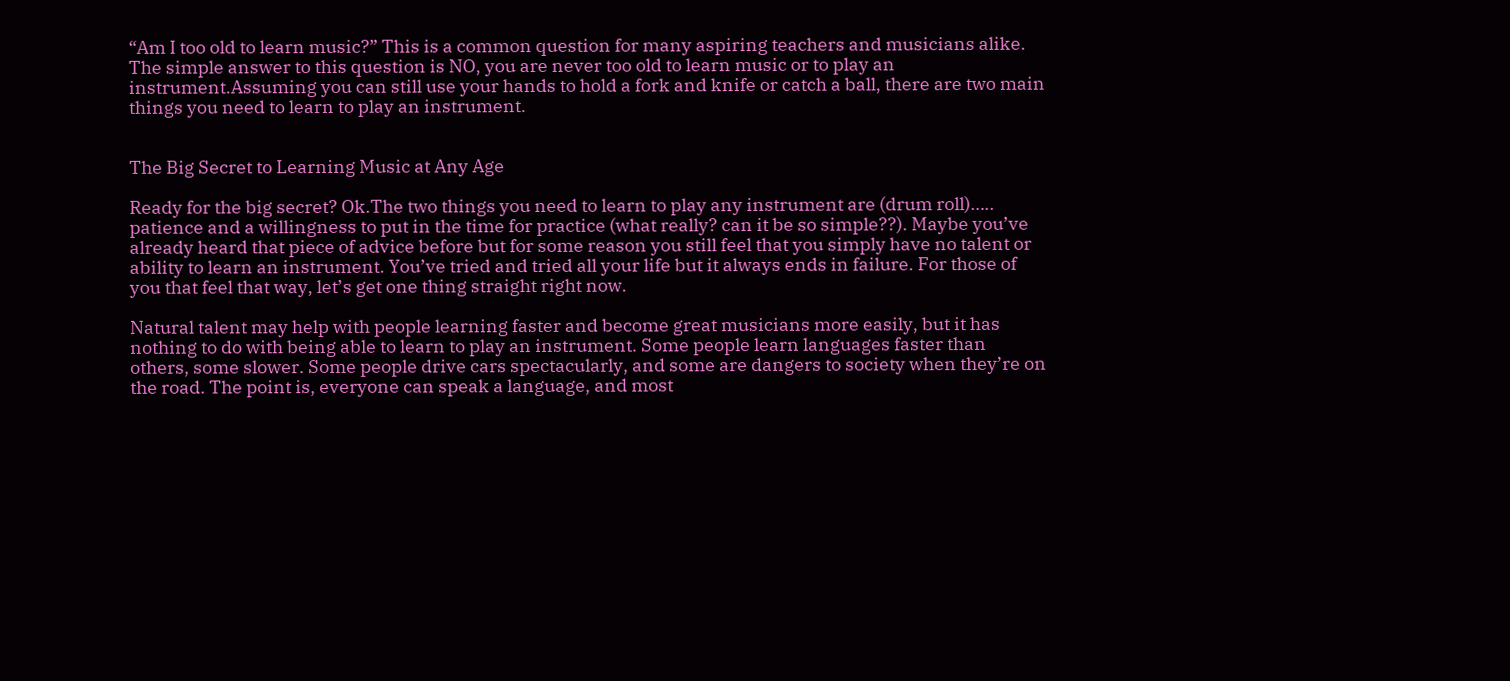“Am I too old to learn music?” This is a common question for many aspiring teachers and musicians alike. The simple answer to this question is NO, you are never too old to learn music or to play an instrument.Assuming you can still use your hands to hold a fork and knife or catch a ball, there are two main things you need to learn to play an instrument.


The Big Secret to Learning Music at Any Age

Ready for the big secret? Ok.The two things you need to learn to play any instrument are (drum roll)….. patience and a willingness to put in the time for practice (what really? can it be so simple??). Maybe you’ve already heard that piece of advice before but for some reason you still feel that you simply have no talent or ability to learn an instrument. You’ve tried and tried all your life but it always ends in failure. For those of you that feel that way, let’s get one thing straight right now.

Natural talent may help with people learning faster and become great musicians more easily, but it has nothing to do with being able to learn to play an instrument. Some people learn languages faster than others, some slower. Some people drive cars spectacularly, and some are dangers to society when they’re on the road. The point is, everyone can speak a language, and most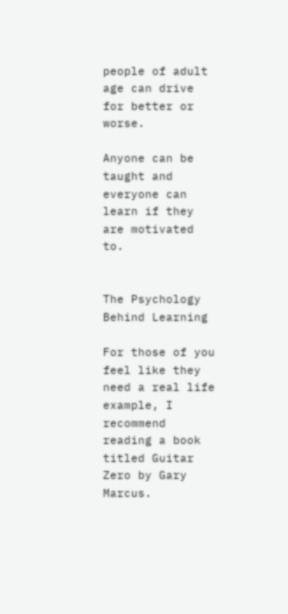people of adult age can drive for better or worse.

Anyone can be taught and everyone can learn if they are motivated to.


The Psychology Behind Learning

For those of you feel like they need a real life example, I recommend reading a book titled Guitar Zero by Gary Marcus.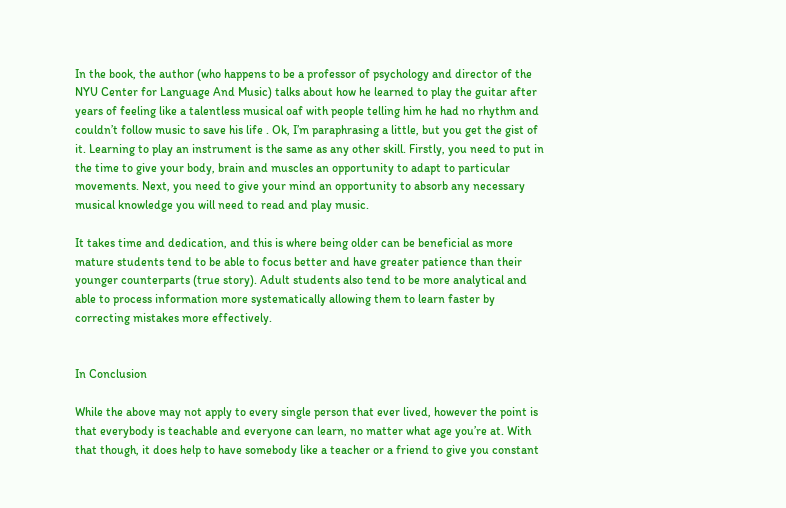In the book, the author (who happens to be a professor of psychology and director of the NYU Center for Language And Music) talks about how he learned to play the guitar after years of feeling like a talentless musical oaf with people telling him he had no rhythm and couldn’t follow music to save his life . Ok, I’m paraphrasing a little, but you get the gist of it. Learning to play an instrument is the same as any other skill. Firstly, you need to put in the time to give your body, brain and muscles an opportunity to adapt to particular movements. Next, you need to give your mind an opportunity to absorb any necessary musical knowledge you will need to read and play music.

It takes time and dedication, and this is where being older can be beneficial as more mature students tend to be able to focus better and have greater patience than their younger counterparts (true story). Adult students also tend to be more analytical and able to process information more systematically allowing them to learn faster by correcting mistakes more effectively.


In Conclusion

While the above may not apply to every single person that ever lived, however the point is that everybody is teachable and everyone can learn, no matter what age you’re at. With that though, it does help to have somebody like a teacher or a friend to give you constant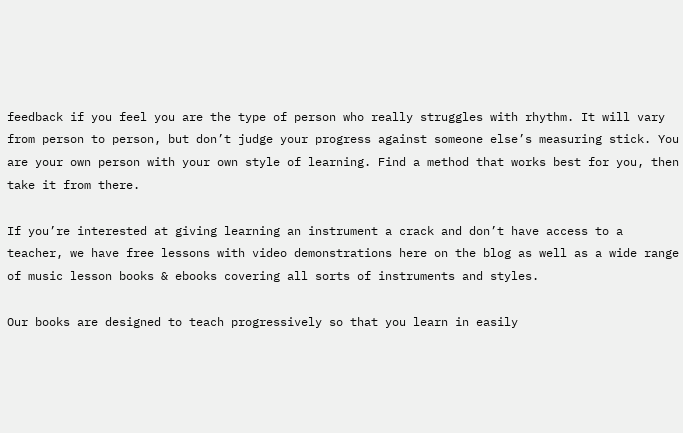feedback if you feel you are the type of person who really struggles with rhythm. It will vary from person to person, but don’t judge your progress against someone else’s measuring stick. You are your own person with your own style of learning. Find a method that works best for you, then take it from there.

If you’re interested at giving learning an instrument a crack and don’t have access to a teacher, we have free lessons with video demonstrations here on the blog as well as a wide range of music lesson books & ebooks covering all sorts of instruments and styles.

Our books are designed to teach progressively so that you learn in easily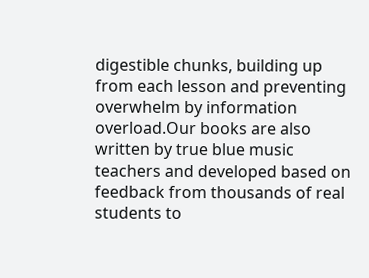digestible chunks, building up from each lesson and preventing overwhelm by information overload.Our books are also written by true blue music teachers and developed based on feedback from thousands of real students to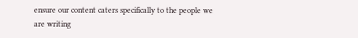ensure our content caters specifically to the people we are writing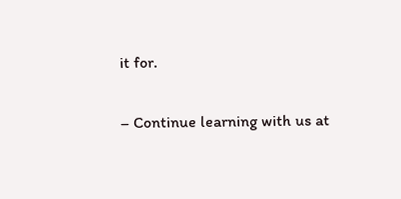it for.

– Continue learning with us at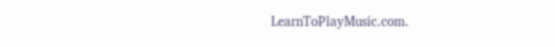LearnToPlayMusic.com.